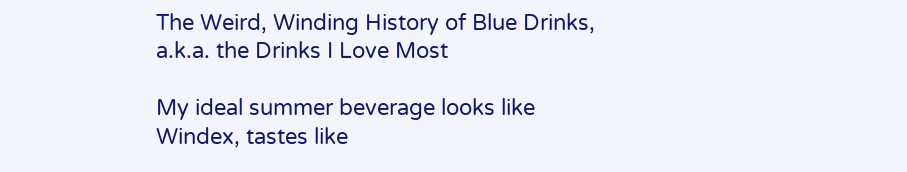The Weird, Winding History of Blue Drinks, a.k.a. the Drinks I Love Most

My ideal summer beverage looks like Windex, tastes like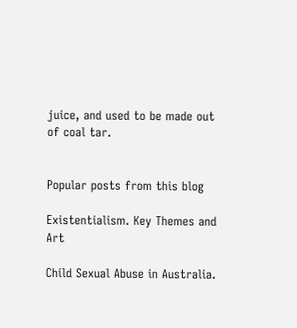juice, and used to be made out of coal tar.


Popular posts from this blog

Existentialism. Key Themes and Art

Child Sexual Abuse in Australia.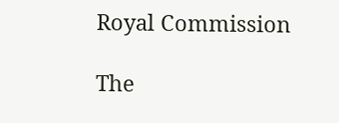Royal Commission

The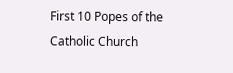First 10 Popes of the Catholic Church